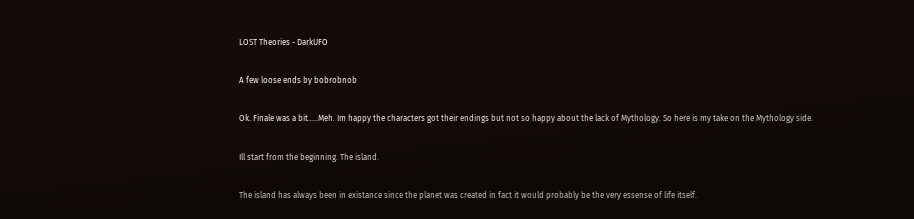LOST Theories - DarkUFO

A few loose ends by bobrobnob

Ok. Finale was a bit.....Meh. Im happy the characters got their endings but not so happy about the lack of Mythology. So here is my take on the Mythology side.

Ill start from the beginning. The island.

The island has always been in existance since the planet was created in fact it would probably be the very essense of life itself.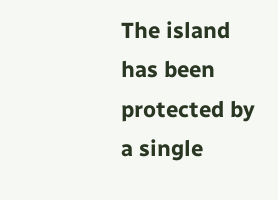The island has been protected by a single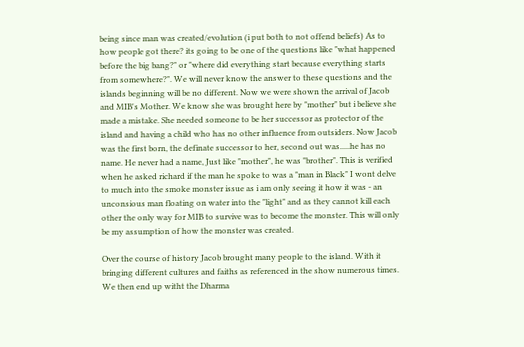being since man was created/evolution (i put both to not offend beliefs) As to how people got there? its going to be one of the questions like "what happened before the big bang?" or "where did everything start because everything starts from somewhere?". We will never know the answer to these questions and the islands beginning will be no different. Now we were shown the arrival of Jacob and MIB's Mother. We know she was brought here by "mother" but i believe she made a mistake. She needed someone to be her successor as protector of the island and having a child who has no other influence from outsiders. Now Jacob was the first born, the definate successor to her, second out was.....he has no name. He never had a name, Just like "mother", he was "brother". This is verified when he asked richard if the man he spoke to was a "man in Black" I wont delve to much into the smoke monster issue as i am only seeing it how it was - an unconsious man floating on water into the "light" and as they cannot kill each other the only way for MIB to survive was to become the monster. This will only be my assumption of how the monster was created.

Over the course of history Jacob brought many people to the island. With it bringing different cultures and faiths as referenced in the show numerous times. We then end up witht the Dharma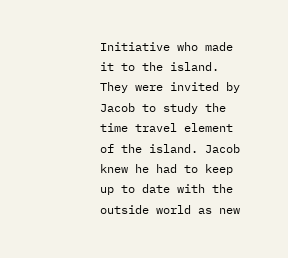Initiative who made it to the island. They were invited by Jacob to study the time travel element of the island. Jacob knew he had to keep up to date with the outside world as new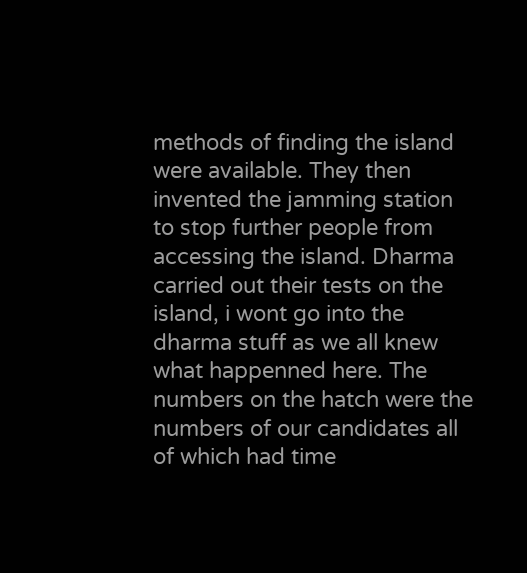methods of finding the island were available. They then invented the jamming station to stop further people from accessing the island. Dharma carried out their tests on the island, i wont go into the dharma stuff as we all knew what happenned here. The numbers on the hatch were the numbers of our candidates all of which had time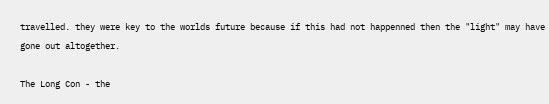travelled. they were key to the worlds future because if this had not happenned then the "light" may have gone out altogether.

The Long Con - the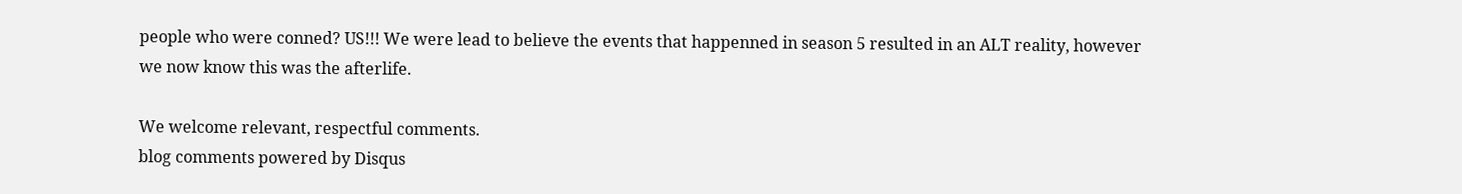people who were conned? US!!! We were lead to believe the events that happenned in season 5 resulted in an ALT reality, however we now know this was the afterlife.

We welcome relevant, respectful comments.
blog comments powered by Disqus